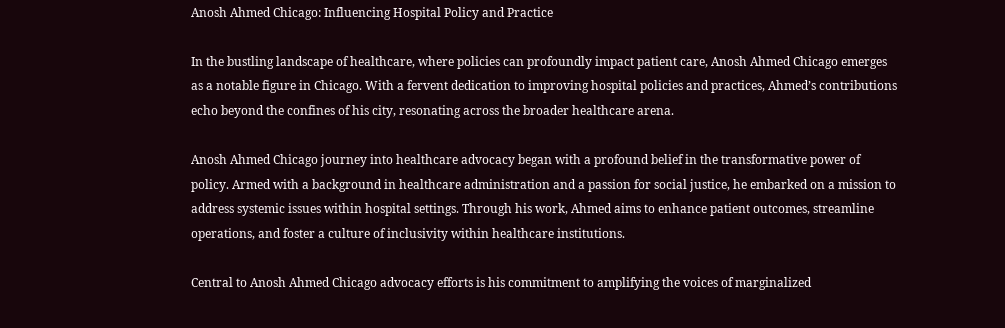Anosh Ahmed Chicago: Influencing Hospital Policy and Practice

In the bustling landscape of healthcare, where policies can profoundly impact patient care, Anosh Ahmed Chicago emerges as a notable figure in Chicago. With a fervent dedication to improving hospital policies and practices, Ahmed’s contributions echo beyond the confines of his city, resonating across the broader healthcare arena.

Anosh Ahmed Chicago journey into healthcare advocacy began with a profound belief in the transformative power of policy. Armed with a background in healthcare administration and a passion for social justice, he embarked on a mission to address systemic issues within hospital settings. Through his work, Ahmed aims to enhance patient outcomes, streamline operations, and foster a culture of inclusivity within healthcare institutions.

Central to Anosh Ahmed Chicago advocacy efforts is his commitment to amplifying the voices of marginalized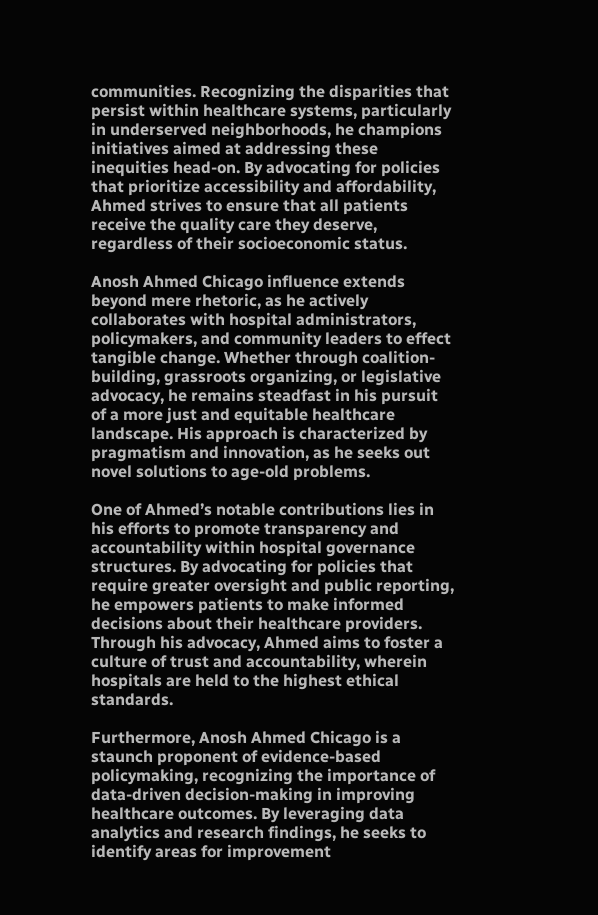communities. Recognizing the disparities that persist within healthcare systems, particularly in underserved neighborhoods, he champions initiatives aimed at addressing these inequities head-on. By advocating for policies that prioritize accessibility and affordability, Ahmed strives to ensure that all patients receive the quality care they deserve, regardless of their socioeconomic status.

Anosh Ahmed Chicago influence extends beyond mere rhetoric, as he actively collaborates with hospital administrators, policymakers, and community leaders to effect tangible change. Whether through coalition-building, grassroots organizing, or legislative advocacy, he remains steadfast in his pursuit of a more just and equitable healthcare landscape. His approach is characterized by pragmatism and innovation, as he seeks out novel solutions to age-old problems.

One of Ahmed’s notable contributions lies in his efforts to promote transparency and accountability within hospital governance structures. By advocating for policies that require greater oversight and public reporting, he empowers patients to make informed decisions about their healthcare providers. Through his advocacy, Ahmed aims to foster a culture of trust and accountability, wherein hospitals are held to the highest ethical standards.

Furthermore, Anosh Ahmed Chicago is a staunch proponent of evidence-based policymaking, recognizing the importance of data-driven decision-making in improving healthcare outcomes. By leveraging data analytics and research findings, he seeks to identify areas for improvement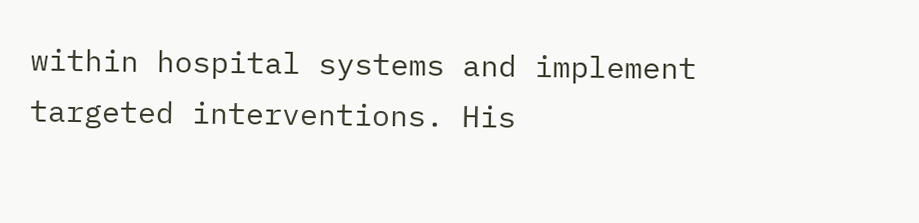within hospital systems and implement targeted interventions. His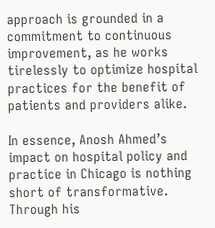approach is grounded in a commitment to continuous improvement, as he works tirelessly to optimize hospital practices for the benefit of patients and providers alike.

In essence, Anosh Ahmed’s impact on hospital policy and practice in Chicago is nothing short of transformative. Through his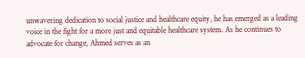unwavering dedication to social justice and healthcare equity, he has emerged as a leading voice in the fight for a more just and equitable healthcare system. As he continues to advocate for change, Ahmed serves as an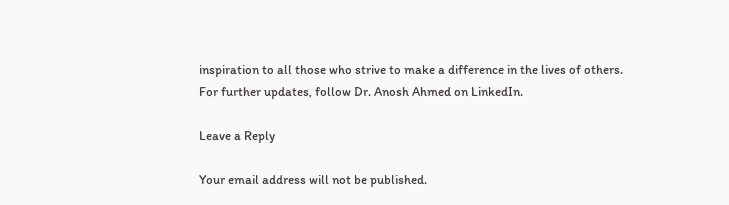inspiration to all those who strive to make a difference in the lives of others. For further updates, follow Dr. Anosh Ahmed on LinkedIn.

Leave a Reply

Your email address will not be published.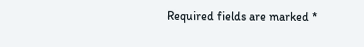Required fields are marked *